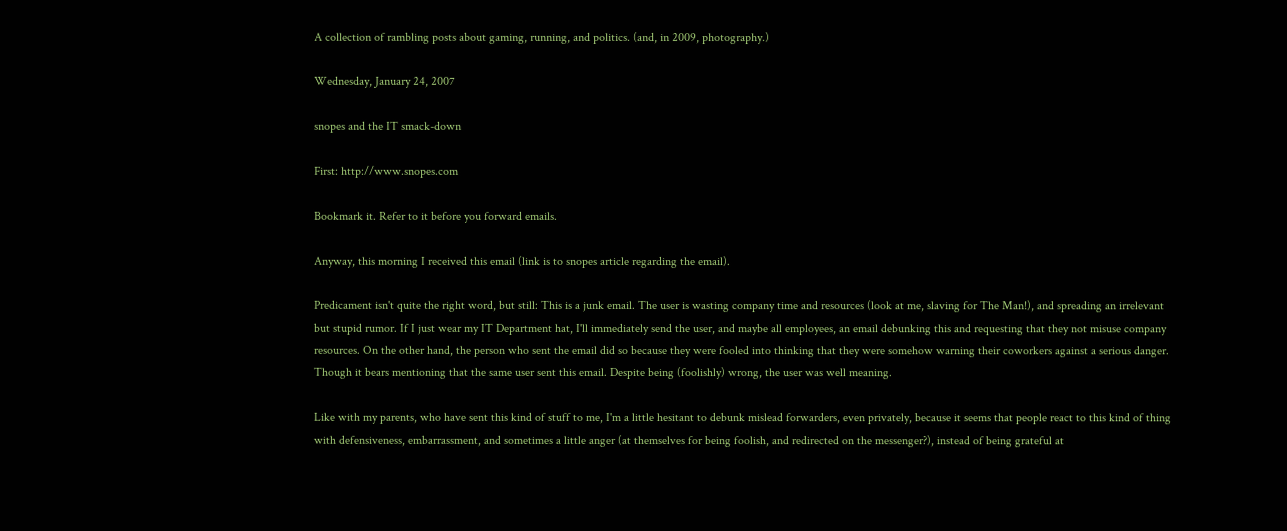A collection of rambling posts about gaming, running, and politics. (and, in 2009, photography.)

Wednesday, January 24, 2007

snopes and the IT smack-down

First: http://www.snopes.com

Bookmark it. Refer to it before you forward emails.

Anyway, this morning I received this email (link is to snopes article regarding the email).

Predicament isn't quite the right word, but still: This is a junk email. The user is wasting company time and resources (look at me, slaving for The Man!), and spreading an irrelevant but stupid rumor. If I just wear my IT Department hat, I'll immediately send the user, and maybe all employees, an email debunking this and requesting that they not misuse company resources. On the other hand, the person who sent the email did so because they were fooled into thinking that they were somehow warning their coworkers against a serious danger. Though it bears mentioning that the same user sent this email. Despite being (foolishly) wrong, the user was well meaning.

Like with my parents, who have sent this kind of stuff to me, I'm a little hesitant to debunk mislead forwarders, even privately, because it seems that people react to this kind of thing with defensiveness, embarrassment, and sometimes a little anger (at themselves for being foolish, and redirected on the messenger?), instead of being grateful at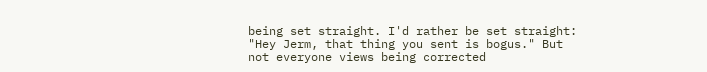being set straight. I'd rather be set straight: "Hey Jerm, that thing you sent is bogus." But not everyone views being corrected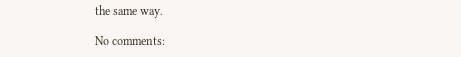the same way.

No comments: